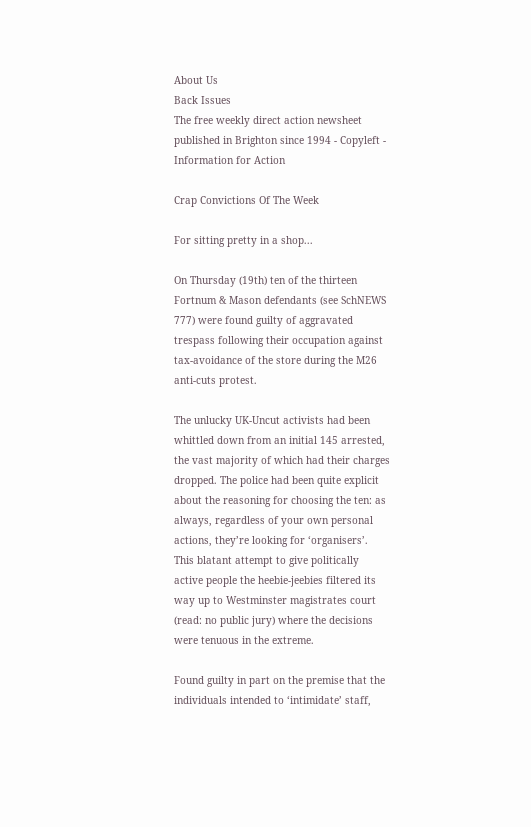About Us
Back Issues
The free weekly direct action newsheet published in Brighton since 1994 - Copyleft - Information for Action

Crap Convictions Of The Week

For sitting pretty in a shop...

On Thursday (19th) ten of the thirteen Fortnum & Mason defendants (see SchNEWS 777) were found guilty of aggravated trespass following their occupation against tax-avoidance of the store during the M26 anti-cuts protest.

The unlucky UK-Uncut activists had been whittled down from an initial 145 arrested, the vast majority of which had their charges dropped. The police had been quite explicit about the reasoning for choosing the ten: as always, regardless of your own personal actions, they’re looking for ‘organisers’. This blatant attempt to give politically active people the heebie-jeebies filtered its way up to Westminster magistrates court (read: no public jury) where the decisions were tenuous in the extreme.

Found guilty in part on the premise that the individuals intended to ‘intimidate’ staff,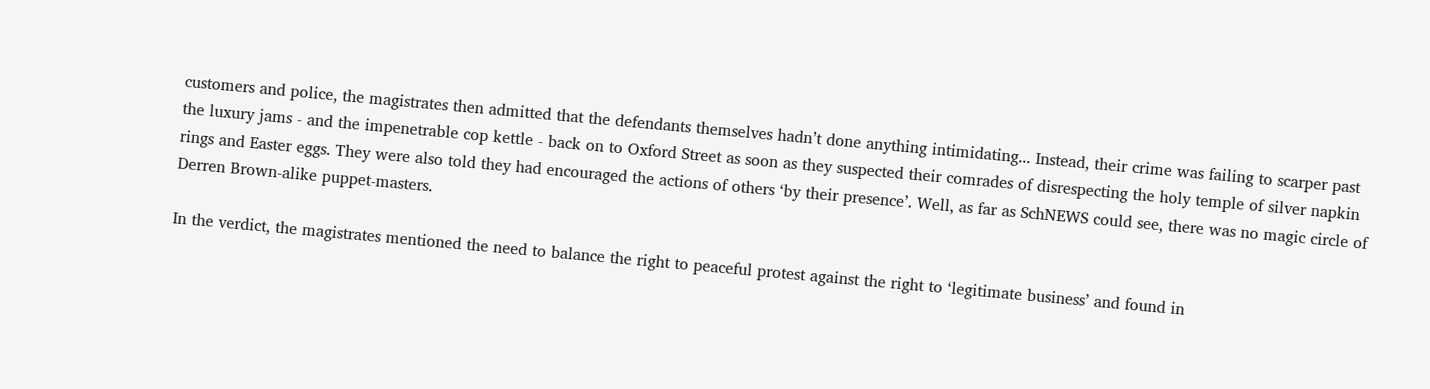customers and police, the magistrates then admitted that the defendants themselves hadn’t done anything intimidating... Instead, their crime was failing to scarper past the luxury jams - and the impenetrable cop kettle - back on to Oxford Street as soon as they suspected their comrades of disrespecting the holy temple of silver napkin rings and Easter eggs. They were also told they had encouraged the actions of others ‘by their presence’. Well, as far as SchNEWS could see, there was no magic circle of Derren Brown-alike puppet-masters.

In the verdict, the magistrates mentioned the need to balance the right to peaceful protest against the right to ‘legitimate business’ and found in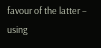favour of the latter – using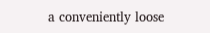a conveniently loose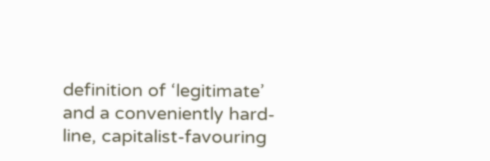definition of ‘legitimate’ and a conveniently hard-line, capitalist-favouring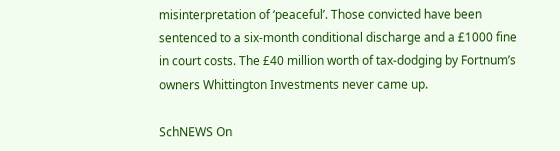misinterpretation of ‘peaceful’. Those convicted have been sentenced to a six-month conditional discharge and a £1000 fine in court costs. The £40 million worth of tax-dodging by Fortnum’s owners Whittington Investments never came up.

SchNEWS On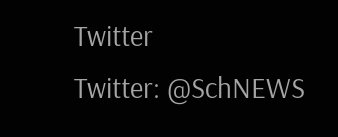Twitter
Twitter: @SchNEWS